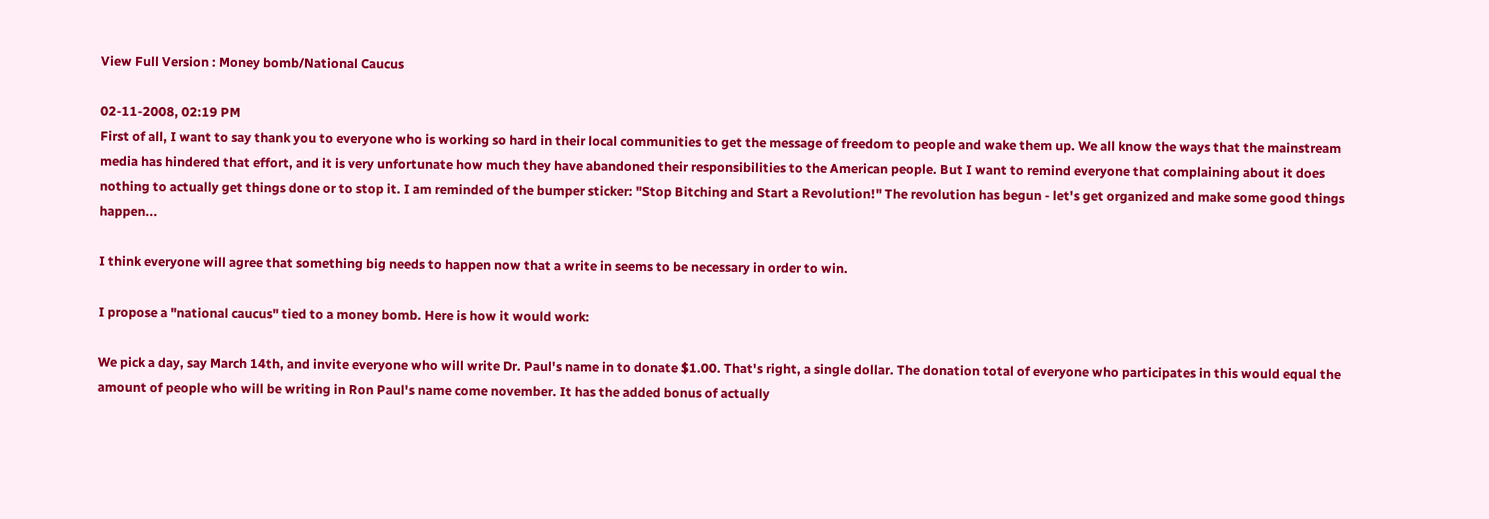View Full Version : Money bomb/National Caucus

02-11-2008, 02:19 PM
First of all, I want to say thank you to everyone who is working so hard in their local communities to get the message of freedom to people and wake them up. We all know the ways that the mainstream media has hindered that effort, and it is very unfortunate how much they have abandoned their responsibilities to the American people. But I want to remind everyone that complaining about it does nothing to actually get things done or to stop it. I am reminded of the bumper sticker: "Stop Bitching and Start a Revolution!" The revolution has begun - let's get organized and make some good things happen...

I think everyone will agree that something big needs to happen now that a write in seems to be necessary in order to win.

I propose a "national caucus" tied to a money bomb. Here is how it would work:

We pick a day, say March 14th, and invite everyone who will write Dr. Paul's name in to donate $1.00. That's right, a single dollar. The donation total of everyone who participates in this would equal the amount of people who will be writing in Ron Paul's name come november. It has the added bonus of actually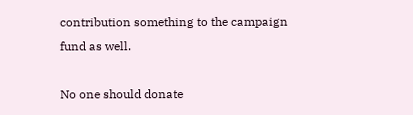contribution something to the campaign fund as well.

No one should donate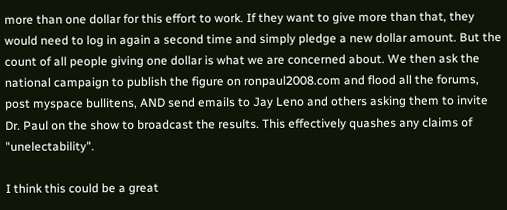more than one dollar for this effort to work. If they want to give more than that, they would need to log in again a second time and simply pledge a new dollar amount. But the count of all people giving one dollar is what we are concerned about. We then ask the national campaign to publish the figure on ronpaul2008.com and flood all the forums, post myspace bullitens, AND send emails to Jay Leno and others asking them to invite Dr. Paul on the show to broadcast the results. This effectively quashes any claims of "unelectability".

I think this could be a great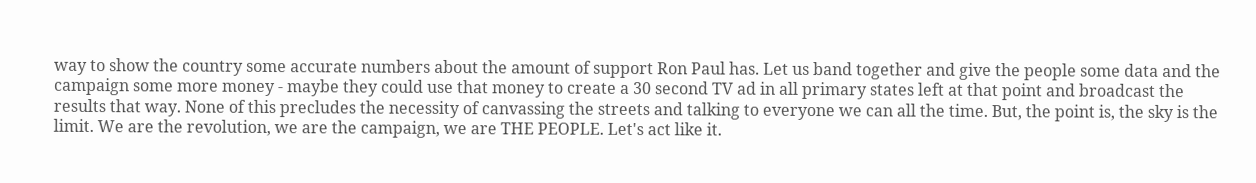way to show the country some accurate numbers about the amount of support Ron Paul has. Let us band together and give the people some data and the campaign some more money - maybe they could use that money to create a 30 second TV ad in all primary states left at that point and broadcast the results that way. None of this precludes the necessity of canvassing the streets and talking to everyone we can all the time. But, the point is, the sky is the limit. We are the revolution, we are the campaign, we are THE PEOPLE. Let's act like it.